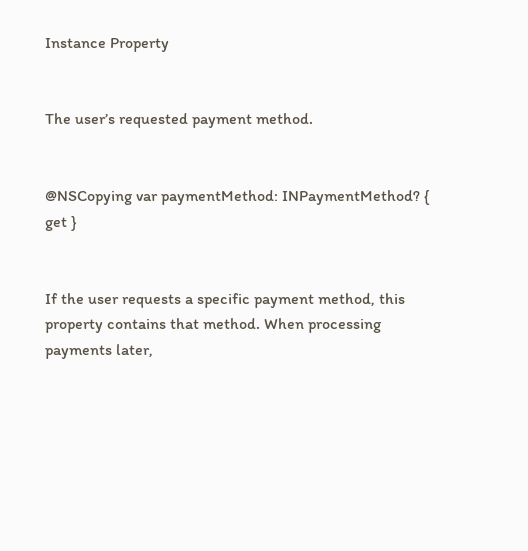Instance Property


The user’s requested payment method.


@NSCopying var paymentMethod: INPaymentMethod? { get }


If the user requests a specific payment method, this property contains that method. When processing payments later,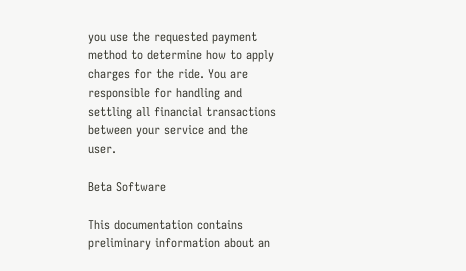you use the requested payment method to determine how to apply charges for the ride. You are responsible for handling and settling all financial transactions between your service and the user.

Beta Software

This documentation contains preliminary information about an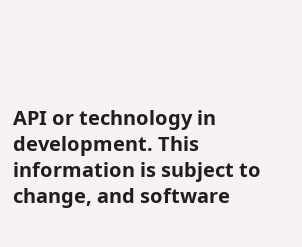API or technology in development. This information is subject to change, and software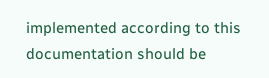implemented according to this documentation should be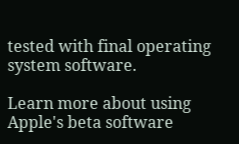tested with final operating system software.

Learn more about using Apple's beta software